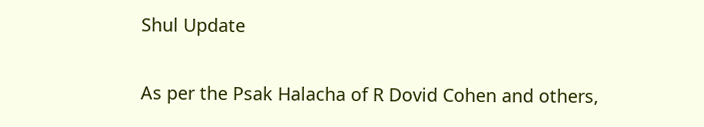Shul Update

As per the Psak Halacha of R Dovid Cohen and others,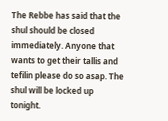The Rebbe has said that the shul should be closed immediately. Anyone that wants to get their tallis and tefilin please do so asap. The shul will be locked up tonight.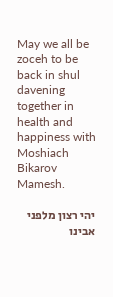May we all be zoceh to be back in shul davening together in health and happiness with Moshiach Bikarov Mamesh.

יהי רצון מלפני אבינו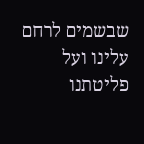שבשמים לרחם עלינו ועל פליטתנו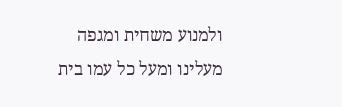ולמנוע משחית ומגפה מעלינו ומעל כל עמו בית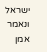ישראל ונאמר אמן